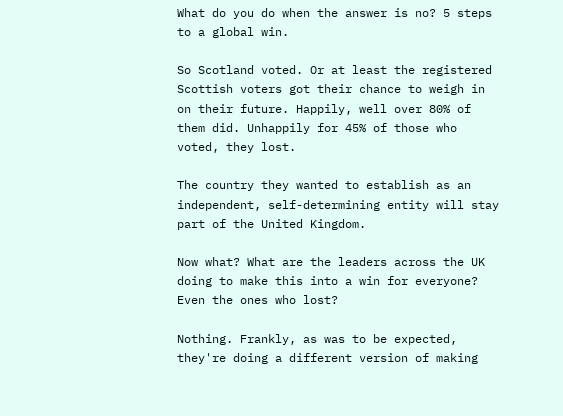What do you do when the answer is no? 5 steps to a global win.

So Scotland voted. Or at least the registered Scottish voters got their chance to weigh in on their future. Happily, well over 80% of them did. Unhappily for 45% of those who voted, they lost.

The country they wanted to establish as an independent, self-determining entity will stay part of the United Kingdom.

Now what? What are the leaders across the UK doing to make this into a win for everyone? Even the ones who lost?

Nothing. Frankly, as was to be expected, they're doing a different version of making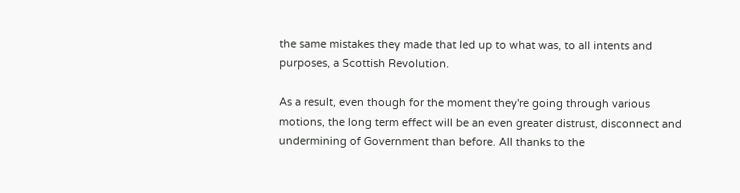the same mistakes they made that led up to what was, to all intents and purposes, a Scottish Revolution.

As a result, even though for the moment they're going through various motions, the long term effect will be an even greater distrust, disconnect and undermining of Government than before. All thanks to the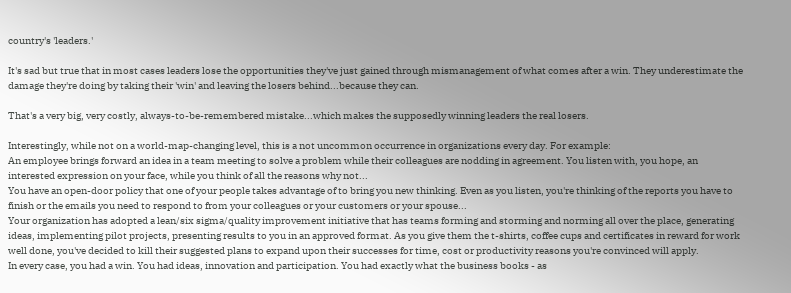country's 'leaders.'

It's sad but true that in most cases leaders lose the opportunities they've just gained through mismanagement of what comes after a win. They underestimate the damage they're doing by taking their 'win' and leaving the losers behind...because they can.

That's a very big, very costly, always-to-be-remembered mistake...which makes the supposedly winning leaders the real losers.

Interestingly, while not on a world-map-changing level, this is a not uncommon occurrence in organizations every day. For example:
An employee brings forward an idea in a team meeting to solve a problem while their colleagues are nodding in agreement. You listen with, you hope, an interested expression on your face, while you think of all the reasons why not...
You have an open-door policy that one of your people takes advantage of to bring you new thinking. Even as you listen, you're thinking of the reports you have to finish or the emails you need to respond to from your colleagues or your customers or your spouse...
Your organization has adopted a lean/six sigma/quality improvement initiative that has teams forming and storming and norming all over the place, generating ideas, implementing pilot projects, presenting results to you in an approved format. As you give them the t-shirts, coffee cups and certificates in reward for work well done, you've decided to kill their suggested plans to expand upon their successes for time, cost or productivity reasons you're convinced will apply.
In every case, you had a win. You had ideas, innovation and participation. You had exactly what the business books - as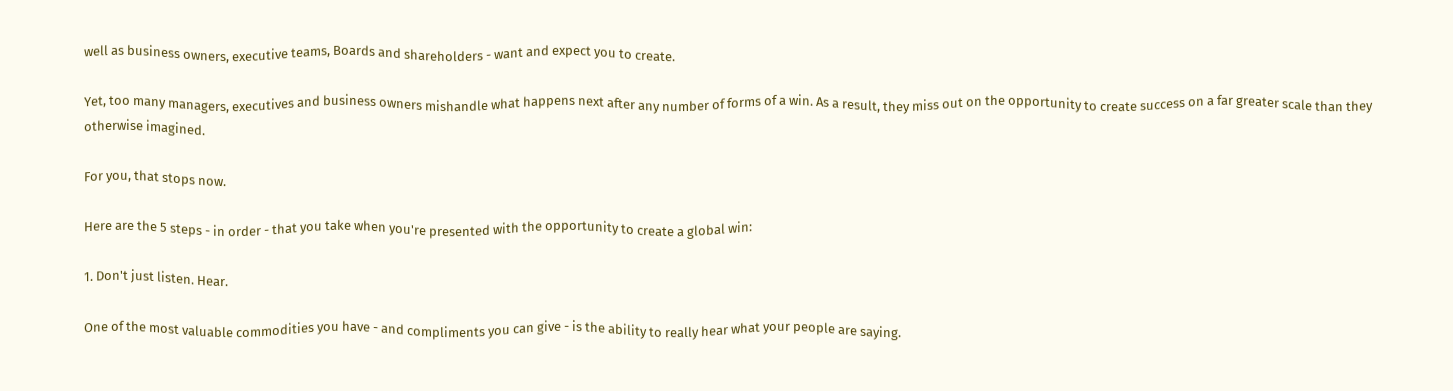well as business owners, executive teams, Boards and shareholders - want and expect you to create.

Yet, too many managers, executives and business owners mishandle what happens next after any number of forms of a win. As a result, they miss out on the opportunity to create success on a far greater scale than they otherwise imagined.

For you, that stops now.

Here are the 5 steps - in order - that you take when you're presented with the opportunity to create a global win:

1. Don't just listen. Hear.

One of the most valuable commodities you have - and compliments you can give - is the ability to really hear what your people are saying.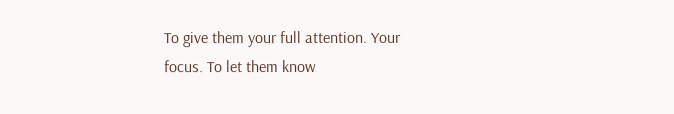To give them your full attention. Your focus. To let them know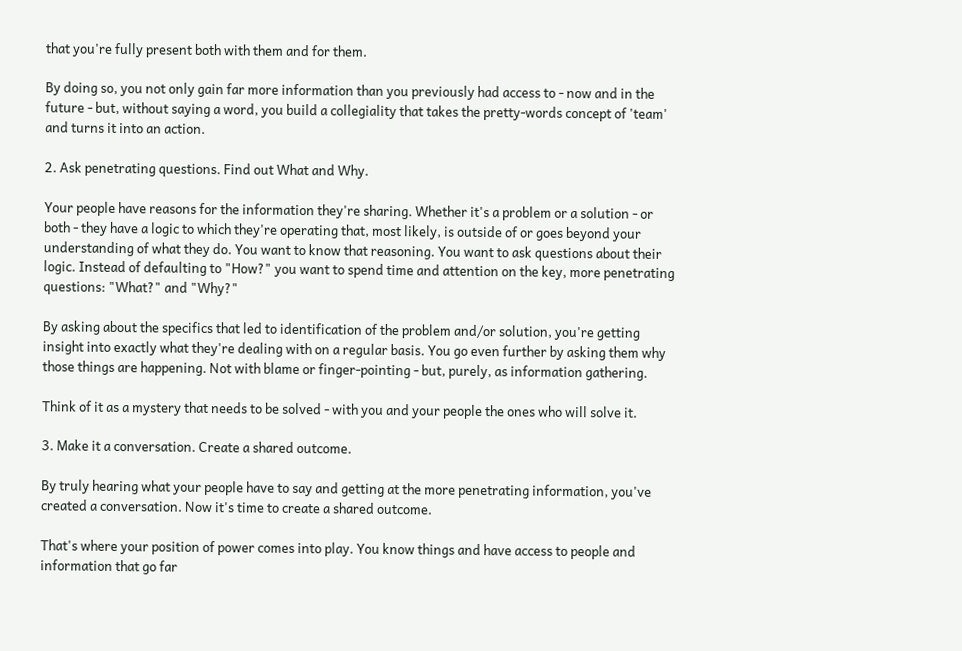that you're fully present both with them and for them.

By doing so, you not only gain far more information than you previously had access to - now and in the future - but, without saying a word, you build a collegiality that takes the pretty-words concept of 'team' and turns it into an action.

2. Ask penetrating questions. Find out What and Why.

Your people have reasons for the information they're sharing. Whether it's a problem or a solution - or both - they have a logic to which they're operating that, most likely, is outside of or goes beyond your understanding of what they do. You want to know that reasoning. You want to ask questions about their logic. Instead of defaulting to "How?" you want to spend time and attention on the key, more penetrating questions: "What?" and "Why?"

By asking about the specifics that led to identification of the problem and/or solution, you're getting insight into exactly what they're dealing with on a regular basis. You go even further by asking them why those things are happening. Not with blame or finger-pointing - but, purely, as information gathering.

Think of it as a mystery that needs to be solved - with you and your people the ones who will solve it.

3. Make it a conversation. Create a shared outcome.

By truly hearing what your people have to say and getting at the more penetrating information, you've created a conversation. Now it's time to create a shared outcome.

That's where your position of power comes into play. You know things and have access to people and information that go far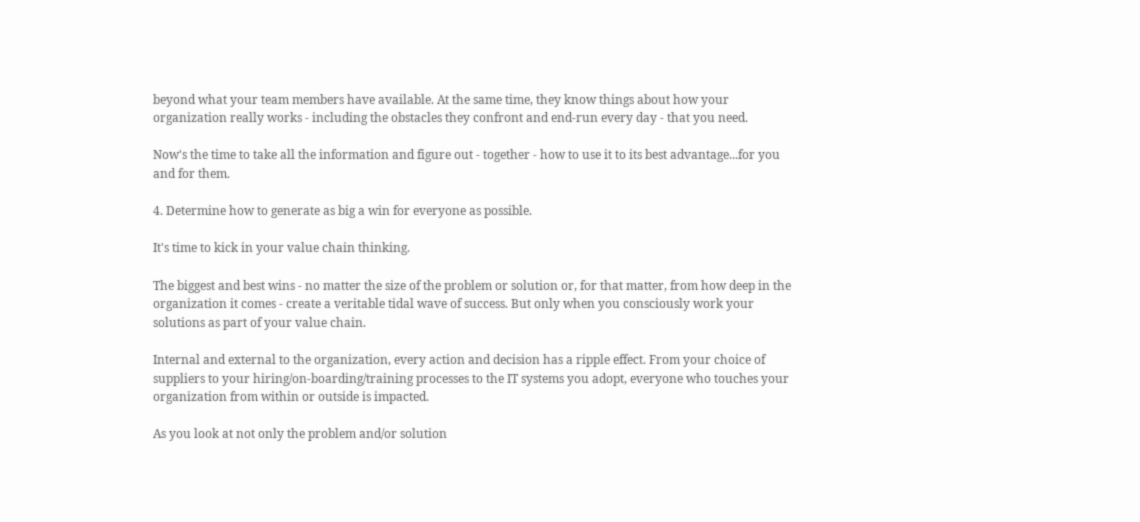beyond what your team members have available. At the same time, they know things about how your organization really works - including the obstacles they confront and end-run every day - that you need.

Now's the time to take all the information and figure out - together - how to use it to its best advantage...for you and for them.

4. Determine how to generate as big a win for everyone as possible.

It's time to kick in your value chain thinking.

The biggest and best wins - no matter the size of the problem or solution or, for that matter, from how deep in the organization it comes - create a veritable tidal wave of success. But only when you consciously work your solutions as part of your value chain.

Internal and external to the organization, every action and decision has a ripple effect. From your choice of suppliers to your hiring/on-boarding/training processes to the IT systems you adopt, everyone who touches your organization from within or outside is impacted.

As you look at not only the problem and/or solution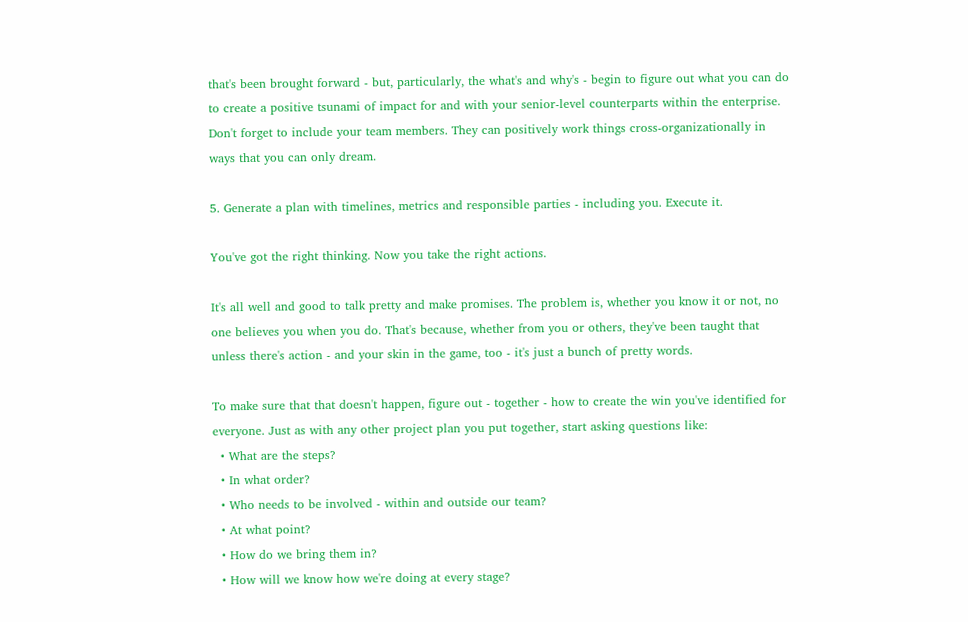that's been brought forward - but, particularly, the what's and why's - begin to figure out what you can do to create a positive tsunami of impact for and with your senior-level counterparts within the enterprise. Don't forget to include your team members. They can positively work things cross-organizationally in ways that you can only dream.

5. Generate a plan with timelines, metrics and responsible parties - including you. Execute it.

You've got the right thinking. Now you take the right actions.

It's all well and good to talk pretty and make promises. The problem is, whether you know it or not, no one believes you when you do. That's because, whether from you or others, they've been taught that unless there's action - and your skin in the game, too - it's just a bunch of pretty words.

To make sure that that doesn't happen, figure out - together - how to create the win you've identified for everyone. Just as with any other project plan you put together, start asking questions like:
  • What are the steps?
  • In what order?
  • Who needs to be involved - within and outside our team?
  • At what point?
  • How do we bring them in?
  • How will we know how we're doing at every stage?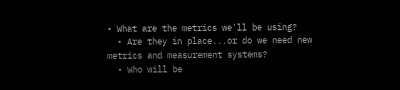• What are the metrics we'll be using?
  • Are they in place...or do we need new metrics and measurement systems?
  • Who will be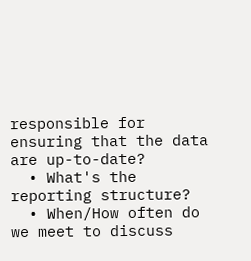responsible for ensuring that the data are up-to-date?
  • What's the reporting structure?
  • When/How often do we meet to discuss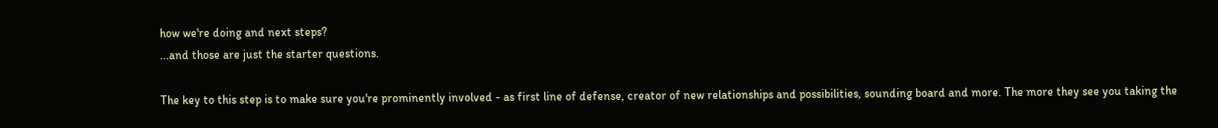how we're doing and next steps?
...and those are just the starter questions.

The key to this step is to make sure you're prominently involved - as first line of defense, creator of new relationships and possibilities, sounding board and more. The more they see you taking the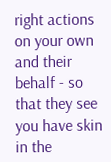right actions on your own and their behalf - so that they see you have skin in the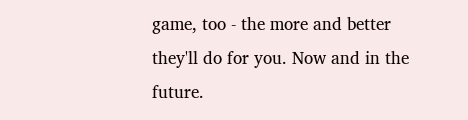game, too - the more and better they'll do for you. Now and in the future.